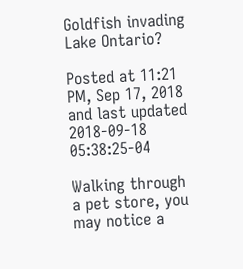Goldfish invading Lake Ontario?

Posted at 11:21 PM, Sep 17, 2018
and last updated 2018-09-18 05:38:25-04

Walking through a pet store, you may notice a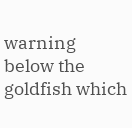warning below the goldfish which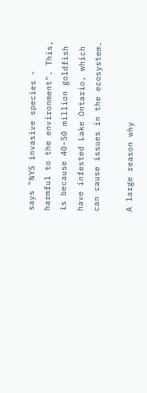says "NYS invasive species - harmful to the environment". This, is because 40-50 million goldfish have infested Lake Ontario, which can cause issues in the ecosystem.

A large reason why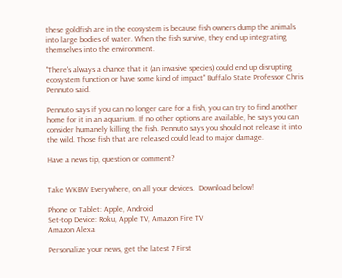these goldfish are in the ecosystem is because fish owners dump the animals into large bodies of water. When the fish survive, they end up integrating themselves into the environment.

"There's always a chance that it (an invasive species) could end up disrupting ecosystem function or have some kind of impact" Buffalo State Professor Chris Pennuto said.

Pennuto says if you can no longer care for a fish, you can try to find another home for it in an aquarium. If no other options are available, he says you can consider humanely killing the fish. Pennuto says you should not release it into the wild. Those fish that are released could lead to major damage.

Have a news tip, question or comment?


Take WKBW Everywhere, on all your devices.  Download below!

Phone or Tablet: Apple, Android
Set-top Device: Roku, Apple TV, Amazon Fire TV
Amazon Alexa

Personalize your news, get the latest 7 First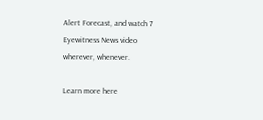Alert Forecast, and watch 7 Eyewitness News video wherever, whenever.

Learn more here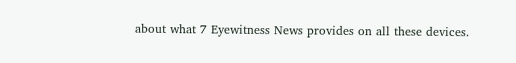about what 7 Eyewitness News provides on all these devices.